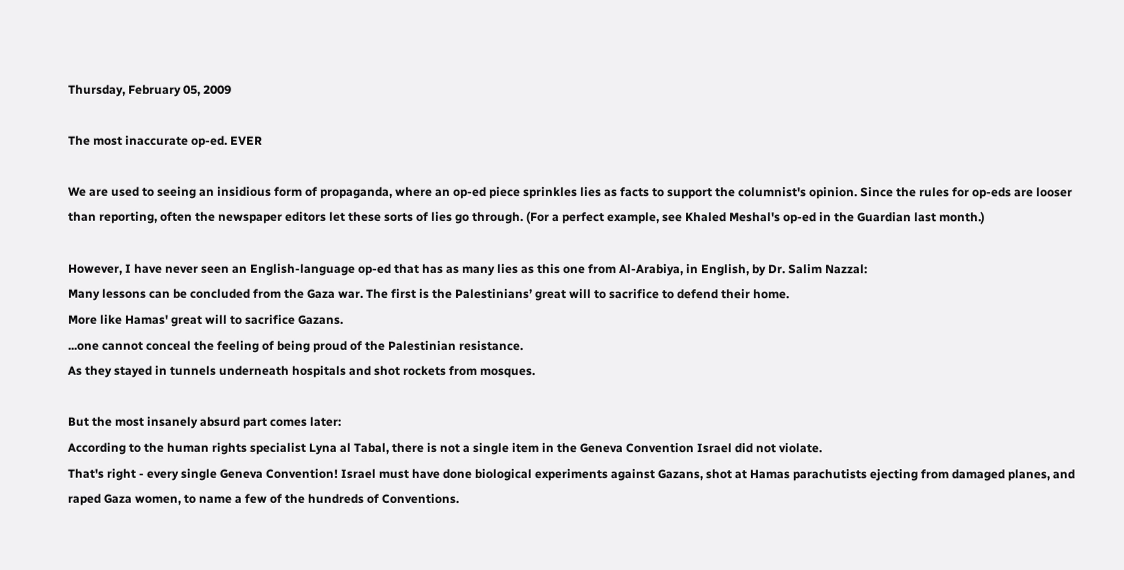Thursday, February 05, 2009

The most inaccurate op-ed. EVER

We are used to seeing an insidious form of propaganda, where an op-ed piece sprinkles lies as facts to support the columnist's opinion. Since the rules for op-eds are looser than reporting, often the newspaper editors let these sorts of lies go through. (For a perfect example, see Khaled Meshal's op-ed in the Guardian last month.)

However, I have never seen an English-language op-ed that has as many lies as this one from Al-Arabiya, in English, by Dr. Salim Nazzal:
Many lessons can be concluded from the Gaza war. The first is the Palestinians’ great will to sacrifice to defend their home.
More like Hamas' great will to sacrifice Gazans.
...one cannot conceal the feeling of being proud of the Palestinian resistance.
As they stayed in tunnels underneath hospitals and shot rockets from mosques.

But the most insanely absurd part comes later:
According to the human rights specialist Lyna al Tabal, there is not a single item in the Geneva Convention Israel did not violate.
That's right - every single Geneva Convention! Israel must have done biological experiments against Gazans, shot at Hamas parachutists ejecting from damaged planes, and raped Gaza women, to name a few of the hundreds of Conventions.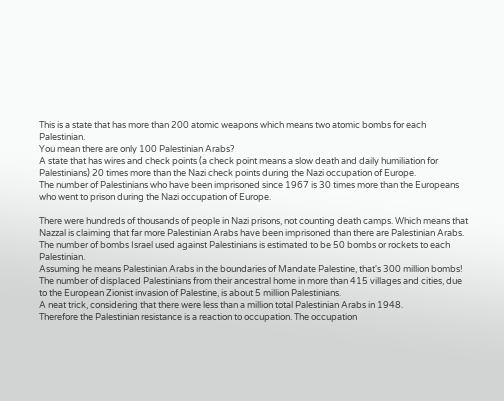This is a state that has more than 200 atomic weapons which means two atomic bombs for each Palestinian.
You mean there are only 100 Palestinian Arabs?
A state that has wires and check points (a check point means a slow death and daily humiliation for Palestinians) 20 times more than the Nazi check points during the Nazi occupation of Europe.
The number of Palestinians who have been imprisoned since 1967 is 30 times more than the Europeans who went to prison during the Nazi occupation of Europe.

There were hundreds of thousands of people in Nazi prisons, not counting death camps. Which means that Nazzal is claiming that far more Palestinian Arabs have been imprisoned than there are Palestinian Arabs.
The number of bombs Israel used against Palestinians is estimated to be 50 bombs or rockets to each Palestinian.
Assuming he means Palestinian Arabs in the boundaries of Mandate Palestine, that's 300 million bombs!
The number of displaced Palestinians from their ancestral home in more than 415 villages and cities, due to the European Zionist invasion of Palestine, is about 5 million Palestinians.
A neat trick, considering that there were less than a million total Palestinian Arabs in 1948.
Therefore the Palestinian resistance is a reaction to occupation. The occupation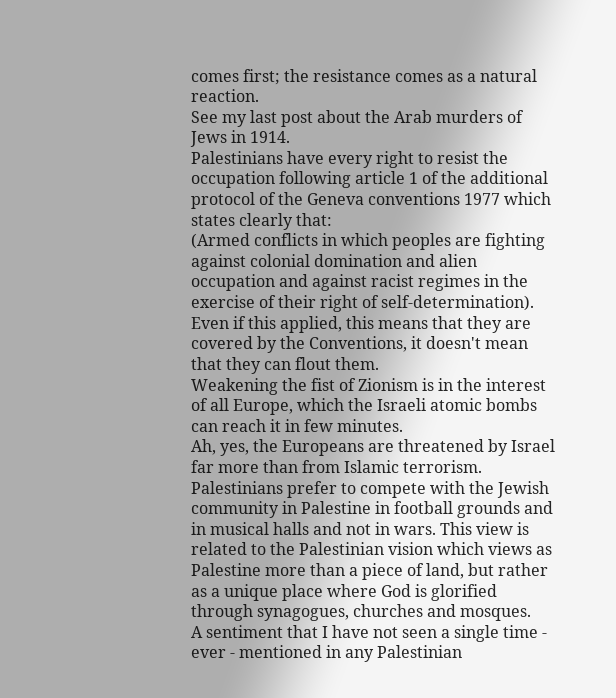comes first; the resistance comes as a natural reaction.
See my last post about the Arab murders of Jews in 1914.
Palestinians have every right to resist the occupation following article 1 of the additional protocol of the Geneva conventions 1977 which states clearly that:
(Armed conflicts in which peoples are fighting against colonial domination and alien occupation and against racist regimes in the exercise of their right of self-determination).
Even if this applied, this means that they are covered by the Conventions, it doesn't mean that they can flout them.
Weakening the fist of Zionism is in the interest of all Europe, which the Israeli atomic bombs can reach it in few minutes.
Ah, yes, the Europeans are threatened by Israel far more than from Islamic terrorism.
Palestinians prefer to compete with the Jewish community in Palestine in football grounds and in musical halls and not in wars. This view is related to the Palestinian vision which views as Palestine more than a piece of land, but rather as a unique place where God is glorified through synagogues, churches and mosques.
A sentiment that I have not seen a single time - ever - mentioned in any Palestinian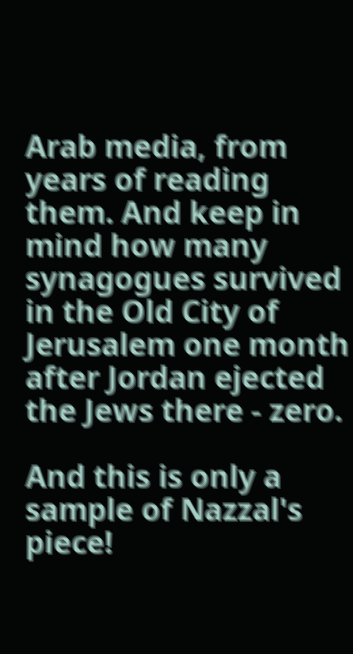Arab media, from years of reading them. And keep in mind how many synagogues survived in the Old City of Jerusalem one month after Jordan ejected the Jews there - zero.

And this is only a sample of Nazzal's piece!